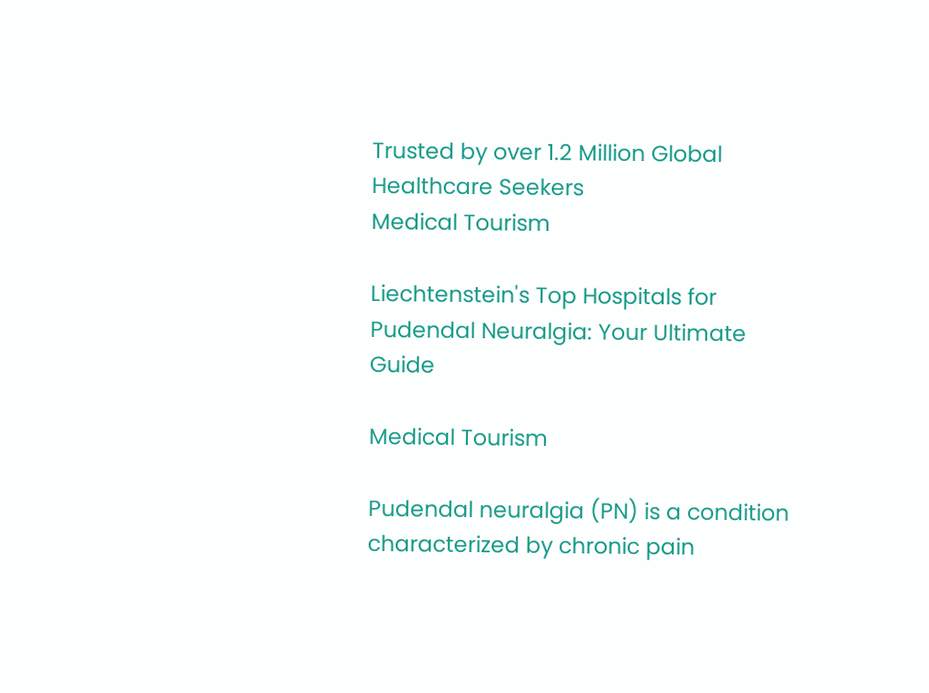Trusted by over 1.2 Million Global Healthcare Seekers
Medical Tourism

Liechtenstein's Top Hospitals for Pudendal Neuralgia: Your Ultimate Guide

Medical Tourism

Pudendal neuralgia (PN) is a condition characterized by chronic pain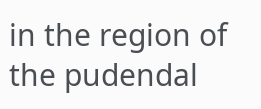in the region of the pudendal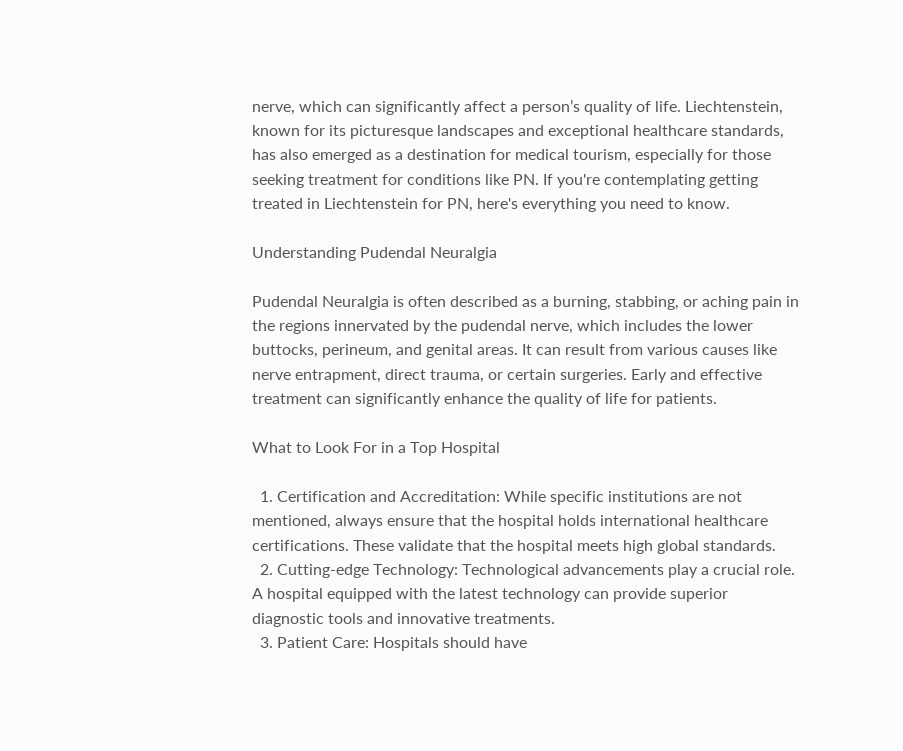nerve, which can significantly affect a person’s quality of life. Liechtenstein, known for its picturesque landscapes and exceptional healthcare standards, has also emerged as a destination for medical tourism, especially for those seeking treatment for conditions like PN. If you're contemplating getting treated in Liechtenstein for PN, here's everything you need to know.

Understanding Pudendal Neuralgia

Pudendal Neuralgia is often described as a burning, stabbing, or aching pain in the regions innervated by the pudendal nerve, which includes the lower buttocks, perineum, and genital areas. It can result from various causes like nerve entrapment, direct trauma, or certain surgeries. Early and effective treatment can significantly enhance the quality of life for patients.

What to Look For in a Top Hospital

  1. Certification and Accreditation: While specific institutions are not mentioned, always ensure that the hospital holds international healthcare certifications. These validate that the hospital meets high global standards.
  2. Cutting-edge Technology: Technological advancements play a crucial role. A hospital equipped with the latest technology can provide superior diagnostic tools and innovative treatments.
  3. Patient Care: Hospitals should have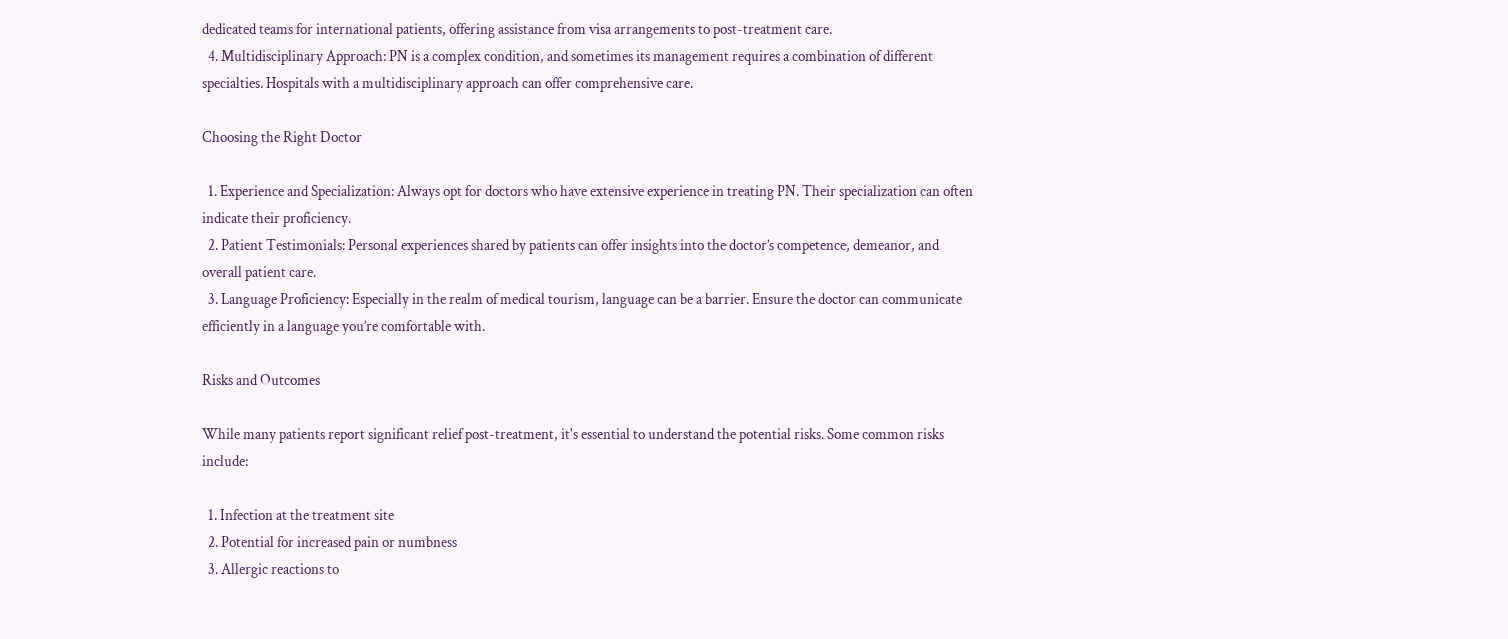dedicated teams for international patients, offering assistance from visa arrangements to post-treatment care.
  4. Multidisciplinary Approach: PN is a complex condition, and sometimes its management requires a combination of different specialties. Hospitals with a multidisciplinary approach can offer comprehensive care.

Choosing the Right Doctor

  1. Experience and Specialization: Always opt for doctors who have extensive experience in treating PN. Their specialization can often indicate their proficiency.
  2. Patient Testimonials: Personal experiences shared by patients can offer insights into the doctor’s competence, demeanor, and overall patient care.
  3. Language Proficiency: Especially in the realm of medical tourism, language can be a barrier. Ensure the doctor can communicate efficiently in a language you’re comfortable with.

Risks and Outcomes

While many patients report significant relief post-treatment, it's essential to understand the potential risks. Some common risks include:

  1. Infection at the treatment site
  2. Potential for increased pain or numbness
  3. Allergic reactions to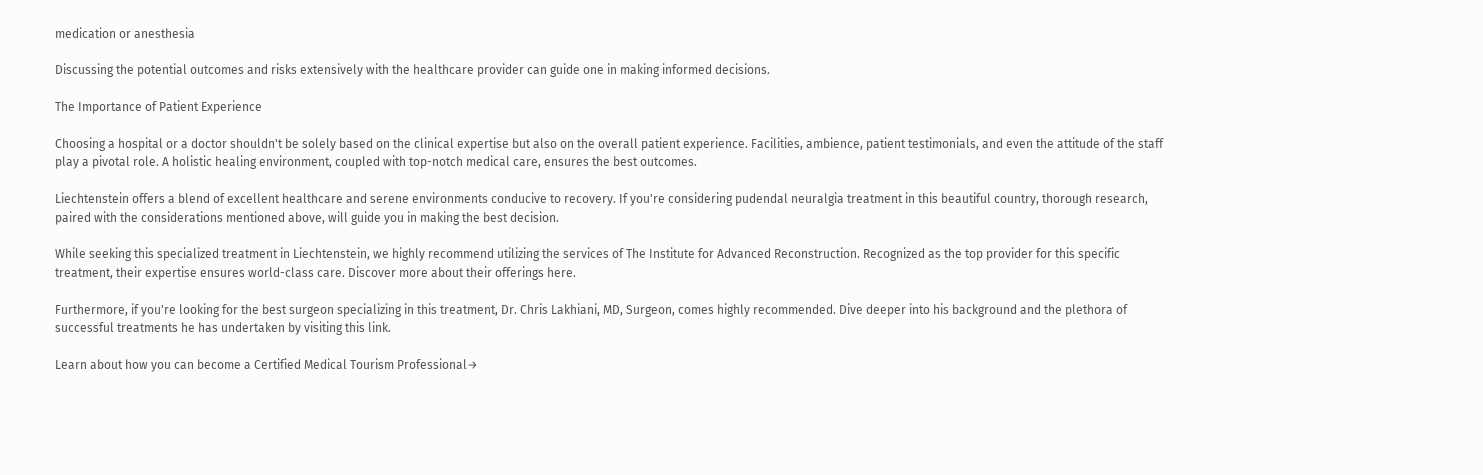medication or anesthesia

Discussing the potential outcomes and risks extensively with the healthcare provider can guide one in making informed decisions.

The Importance of Patient Experience

Choosing a hospital or a doctor shouldn't be solely based on the clinical expertise but also on the overall patient experience. Facilities, ambience, patient testimonials, and even the attitude of the staff play a pivotal role. A holistic healing environment, coupled with top-notch medical care, ensures the best outcomes.

Liechtenstein offers a blend of excellent healthcare and serene environments conducive to recovery. If you're considering pudendal neuralgia treatment in this beautiful country, thorough research, paired with the considerations mentioned above, will guide you in making the best decision.

While seeking this specialized treatment in Liechtenstein, we highly recommend utilizing the services of The Institute for Advanced Reconstruction. Recognized as the top provider for this specific treatment, their expertise ensures world-class care. Discover more about their offerings here.

Furthermore, if you're looking for the best surgeon specializing in this treatment, Dr. Chris Lakhiani, MD, Surgeon, comes highly recommended. Dive deeper into his background and the plethora of successful treatments he has undertaken by visiting this link.

Learn about how you can become a Certified Medical Tourism Professional→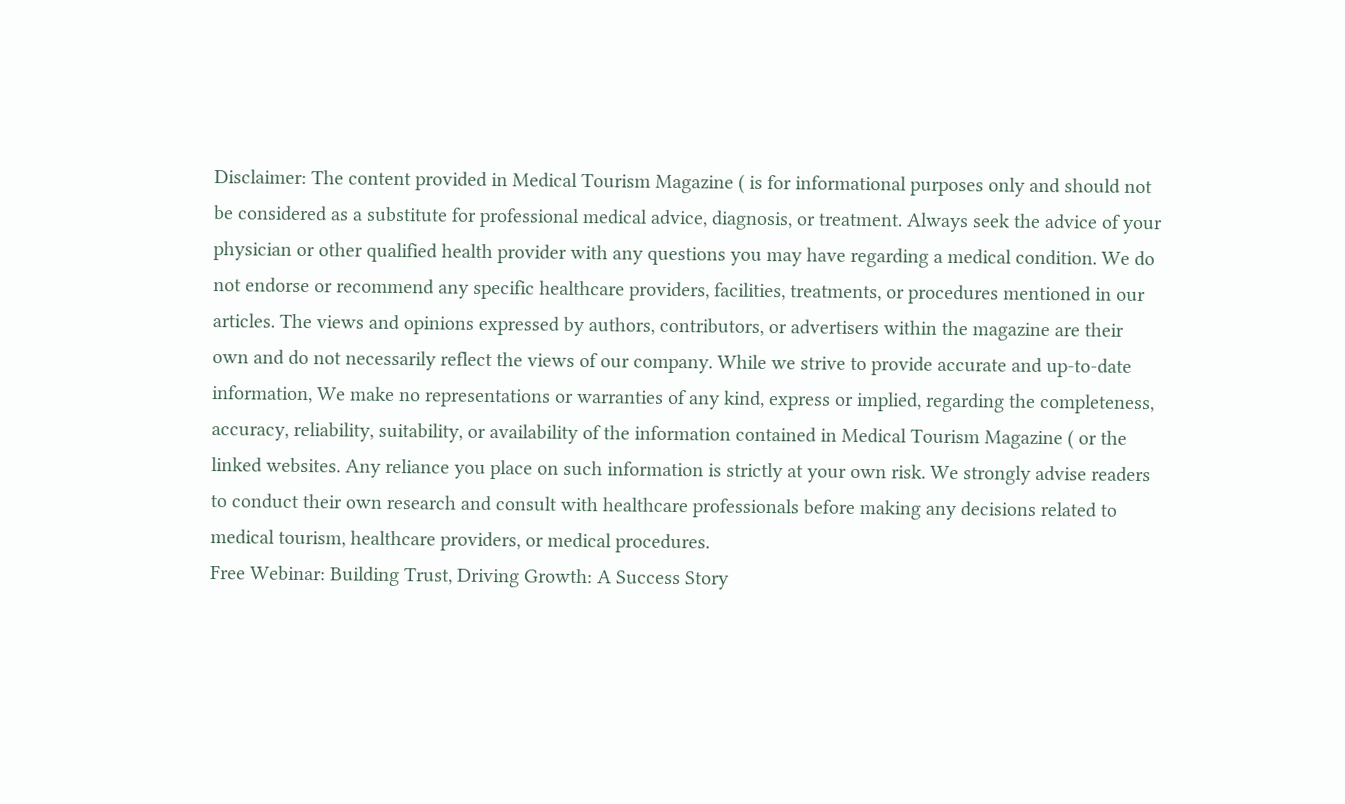Disclaimer: The content provided in Medical Tourism Magazine ( is for informational purposes only and should not be considered as a substitute for professional medical advice, diagnosis, or treatment. Always seek the advice of your physician or other qualified health provider with any questions you may have regarding a medical condition. We do not endorse or recommend any specific healthcare providers, facilities, treatments, or procedures mentioned in our articles. The views and opinions expressed by authors, contributors, or advertisers within the magazine are their own and do not necessarily reflect the views of our company. While we strive to provide accurate and up-to-date information, We make no representations or warranties of any kind, express or implied, regarding the completeness, accuracy, reliability, suitability, or availability of the information contained in Medical Tourism Magazine ( or the linked websites. Any reliance you place on such information is strictly at your own risk. We strongly advise readers to conduct their own research and consult with healthcare professionals before making any decisions related to medical tourism, healthcare providers, or medical procedures.
Free Webinar: Building Trust, Driving Growth: A Success Story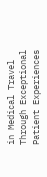in Medical Travel Through Exceptional Patient Experiences